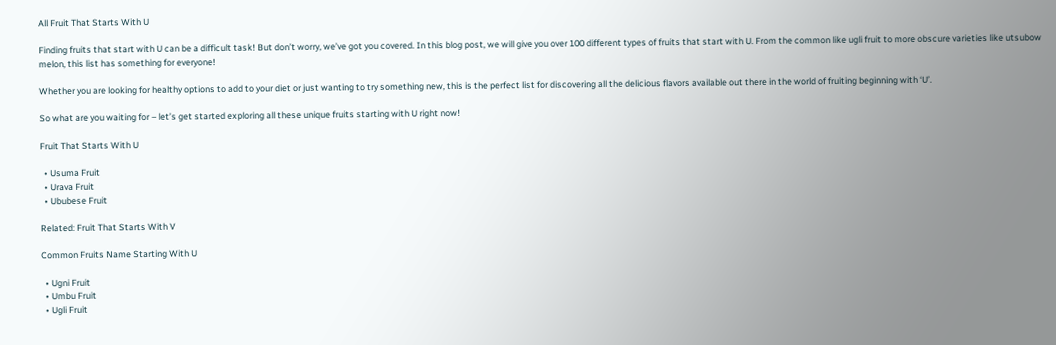All Fruit That Starts With U

Finding fruits that start with U can be a difficult task! But don’t worry, we’ve got you covered. In this blog post, we will give you over 100 different types of fruits that start with U. From the common like ugli fruit to more obscure varieties like utsubow melon, this list has something for everyone!

Whether you are looking for healthy options to add to your diet or just wanting to try something new, this is the perfect list for discovering all the delicious flavors available out there in the world of fruiting beginning with ‘U’.

So what are you waiting for – let’s get started exploring all these unique fruits starting with U right now!

Fruit That Starts With U

  • Usuma Fruit
  • Urava Fruit
  • Ububese Fruit

Related: Fruit That Starts With V

Common Fruits Name Starting With U

  • Ugni Fruit
  • Umbu Fruit
  • Ugli Fruit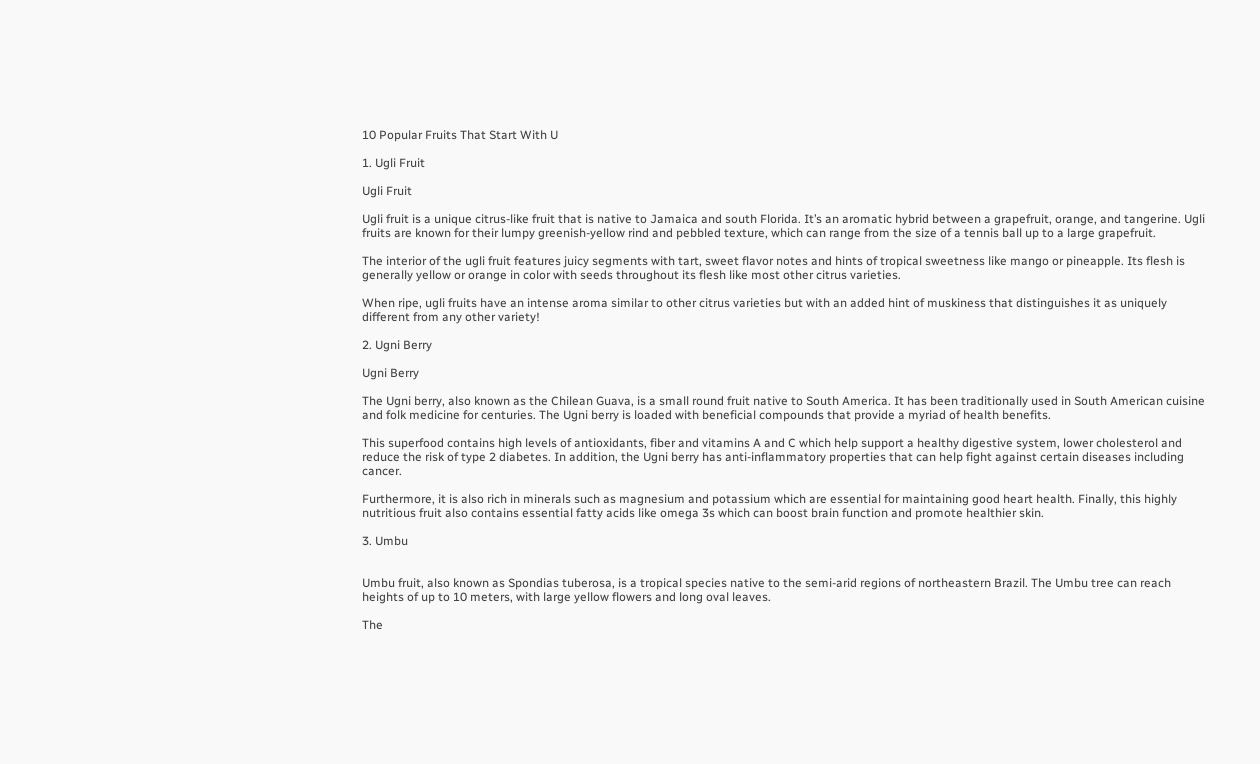10 Popular Fruits That Start With U

1. Ugli Fruit

Ugli Fruit

Ugli fruit is a unique citrus-like fruit that is native to Jamaica and south Florida. It’s an aromatic hybrid between a grapefruit, orange, and tangerine. Ugli fruits are known for their lumpy greenish-yellow rind and pebbled texture, which can range from the size of a tennis ball up to a large grapefruit.

The interior of the ugli fruit features juicy segments with tart, sweet flavor notes and hints of tropical sweetness like mango or pineapple. Its flesh is generally yellow or orange in color with seeds throughout its flesh like most other citrus varieties.

When ripe, ugli fruits have an intense aroma similar to other citrus varieties but with an added hint of muskiness that distinguishes it as uniquely different from any other variety!

2. Ugni Berry

Ugni Berry

The Ugni berry, also known as the Chilean Guava, is a small round fruit native to South America. It has been traditionally used in South American cuisine and folk medicine for centuries. The Ugni berry is loaded with beneficial compounds that provide a myriad of health benefits.

This superfood contains high levels of antioxidants, fiber and vitamins A and C which help support a healthy digestive system, lower cholesterol and reduce the risk of type 2 diabetes. In addition, the Ugni berry has anti-inflammatory properties that can help fight against certain diseases including cancer.

Furthermore, it is also rich in minerals such as magnesium and potassium which are essential for maintaining good heart health. Finally, this highly nutritious fruit also contains essential fatty acids like omega 3s which can boost brain function and promote healthier skin.

3. Umbu


Umbu fruit, also known as Spondias tuberosa, is a tropical species native to the semi-arid regions of northeastern Brazil. The Umbu tree can reach heights of up to 10 meters, with large yellow flowers and long oval leaves.

The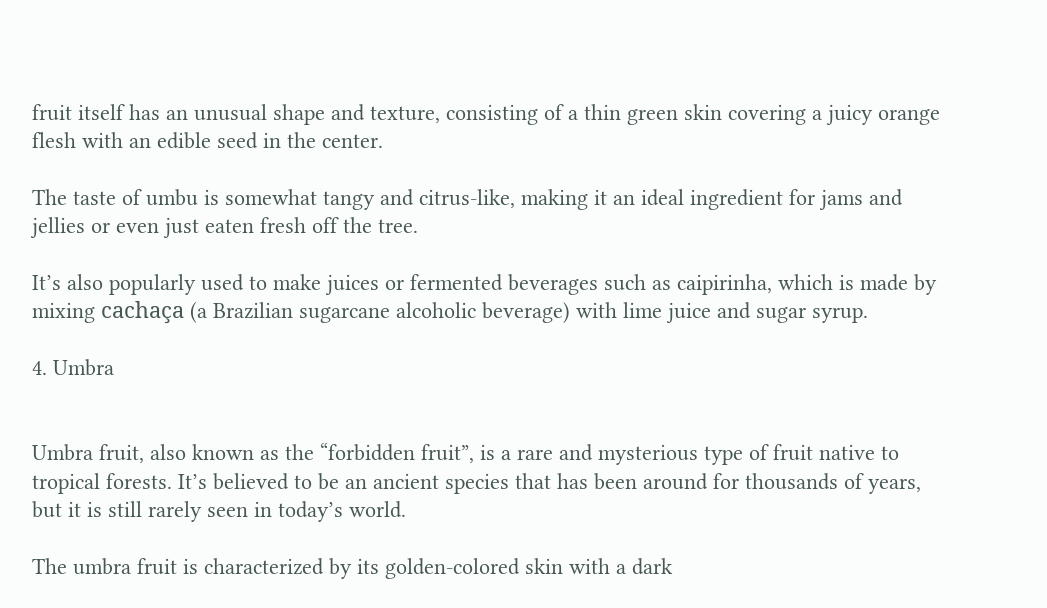fruit itself has an unusual shape and texture, consisting of a thin green skin covering a juicy orange flesh with an edible seed in the center.

The taste of umbu is somewhat tangy and citrus-like, making it an ideal ingredient for jams and jellies or even just eaten fresh off the tree.

It’s also popularly used to make juices or fermented beverages such as caipirinha, which is made by mixing cachaça (a Brazilian sugarcane alcoholic beverage) with lime juice and sugar syrup.

4. Umbra


Umbra fruit, also known as the “forbidden fruit”, is a rare and mysterious type of fruit native to tropical forests. It’s believed to be an ancient species that has been around for thousands of years, but it is still rarely seen in today’s world.

The umbra fruit is characterized by its golden-colored skin with a dark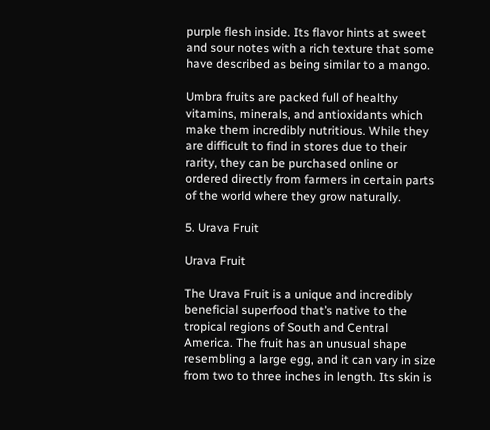purple flesh inside. Its flavor hints at sweet and sour notes with a rich texture that some have described as being similar to a mango.

Umbra fruits are packed full of healthy vitamins, minerals, and antioxidants which make them incredibly nutritious. While they are difficult to find in stores due to their rarity, they can be purchased online or ordered directly from farmers in certain parts of the world where they grow naturally.

5. Urava Fruit

Urava Fruit

The Urava Fruit is a unique and incredibly beneficial superfood that’s native to the tropical regions of South and Central America. The fruit has an unusual shape resembling a large egg, and it can vary in size from two to three inches in length. Its skin is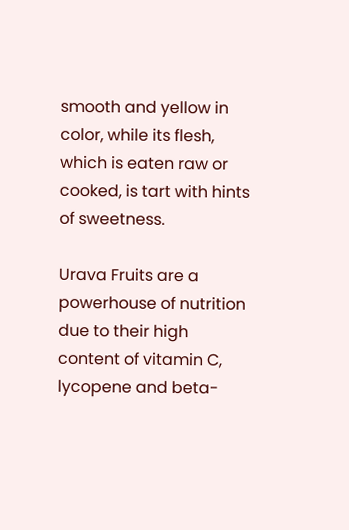smooth and yellow in color, while its flesh, which is eaten raw or cooked, is tart with hints of sweetness.

Urava Fruits are a powerhouse of nutrition due to their high content of vitamin C, lycopene and beta-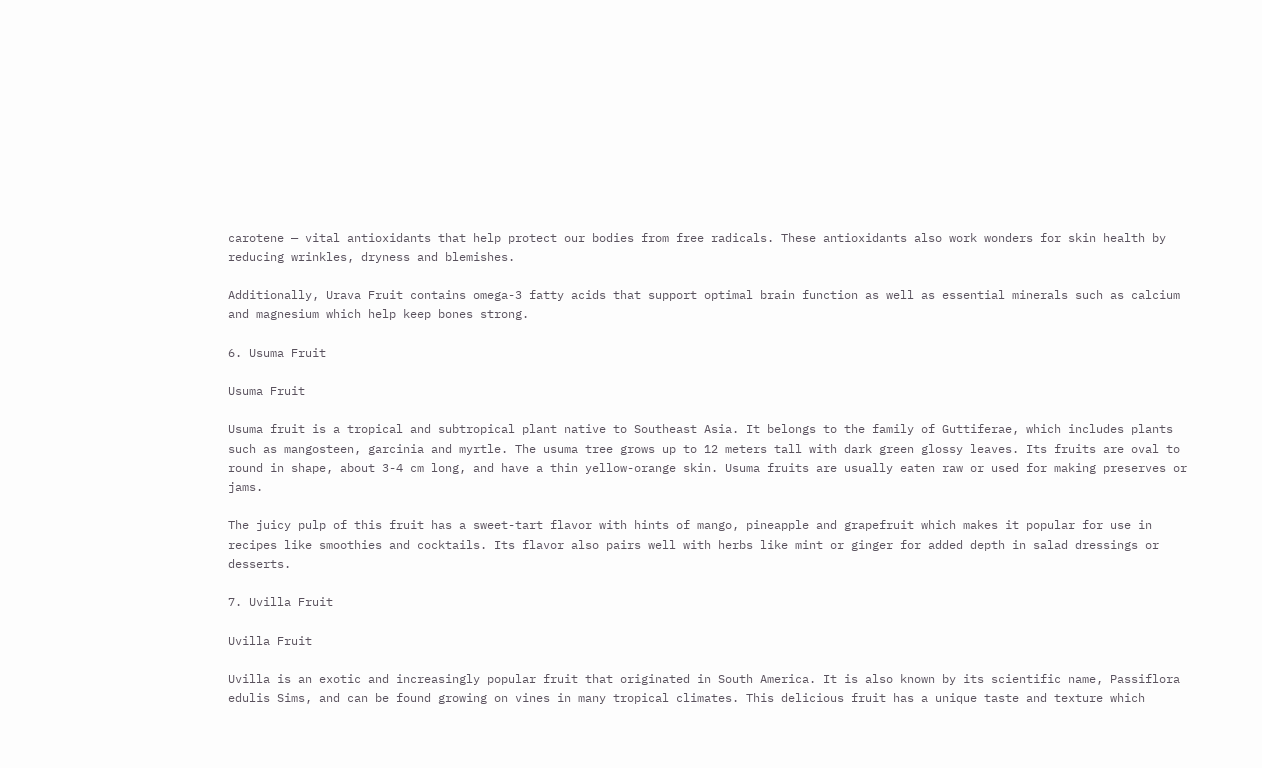carotene — vital antioxidants that help protect our bodies from free radicals. These antioxidants also work wonders for skin health by reducing wrinkles, dryness and blemishes.

Additionally, Urava Fruit contains omega-3 fatty acids that support optimal brain function as well as essential minerals such as calcium and magnesium which help keep bones strong.

6. Usuma Fruit

Usuma Fruit

Usuma fruit is a tropical and subtropical plant native to Southeast Asia. It belongs to the family of Guttiferae, which includes plants such as mangosteen, garcinia and myrtle. The usuma tree grows up to 12 meters tall with dark green glossy leaves. Its fruits are oval to round in shape, about 3-4 cm long, and have a thin yellow-orange skin. Usuma fruits are usually eaten raw or used for making preserves or jams.

The juicy pulp of this fruit has a sweet-tart flavor with hints of mango, pineapple and grapefruit which makes it popular for use in recipes like smoothies and cocktails. Its flavor also pairs well with herbs like mint or ginger for added depth in salad dressings or desserts.

7. Uvilla Fruit

Uvilla Fruit

Uvilla is an exotic and increasingly popular fruit that originated in South America. It is also known by its scientific name, Passiflora edulis Sims, and can be found growing on vines in many tropical climates. This delicious fruit has a unique taste and texture which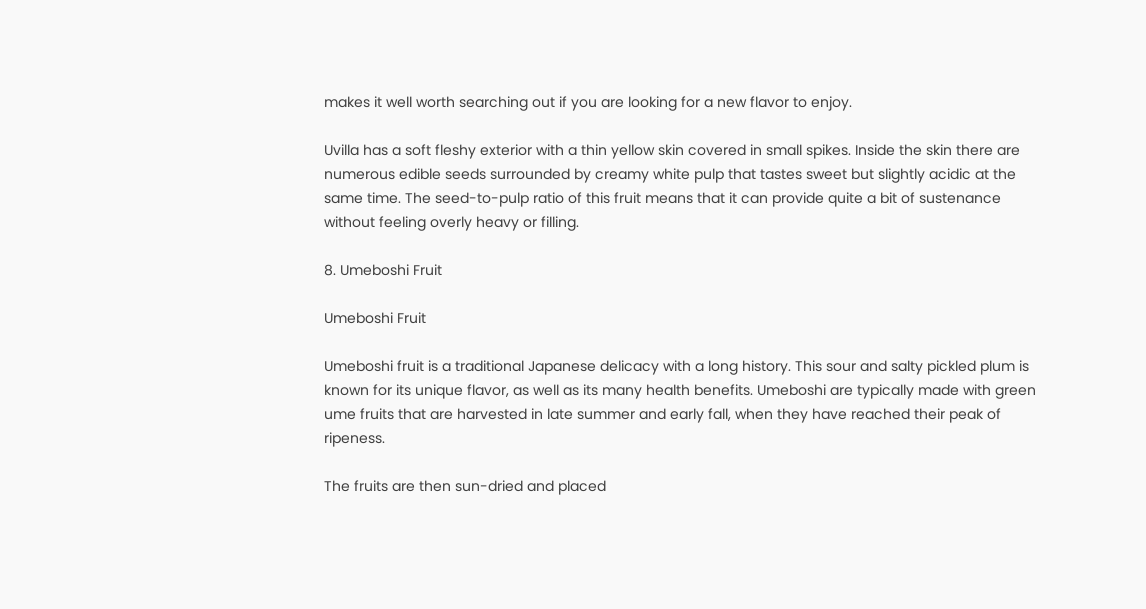makes it well worth searching out if you are looking for a new flavor to enjoy.

Uvilla has a soft fleshy exterior with a thin yellow skin covered in small spikes. Inside the skin there are numerous edible seeds surrounded by creamy white pulp that tastes sweet but slightly acidic at the same time. The seed-to-pulp ratio of this fruit means that it can provide quite a bit of sustenance without feeling overly heavy or filling.

8. Umeboshi Fruit

Umeboshi Fruit

Umeboshi fruit is a traditional Japanese delicacy with a long history. This sour and salty pickled plum is known for its unique flavor, as well as its many health benefits. Umeboshi are typically made with green ume fruits that are harvested in late summer and early fall, when they have reached their peak of ripeness.

The fruits are then sun-dried and placed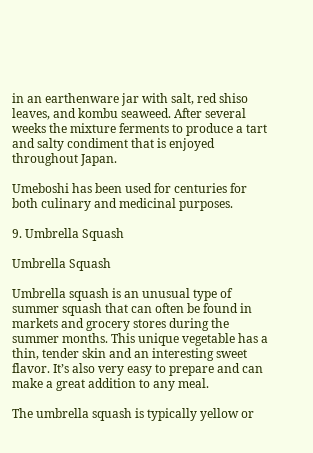in an earthenware jar with salt, red shiso leaves, and kombu seaweed. After several weeks the mixture ferments to produce a tart and salty condiment that is enjoyed throughout Japan.

Umeboshi has been used for centuries for both culinary and medicinal purposes.

9. Umbrella Squash

Umbrella Squash

Umbrella squash is an unusual type of summer squash that can often be found in markets and grocery stores during the summer months. This unique vegetable has a thin, tender skin and an interesting sweet flavor. It’s also very easy to prepare and can make a great addition to any meal.

The umbrella squash is typically yellow or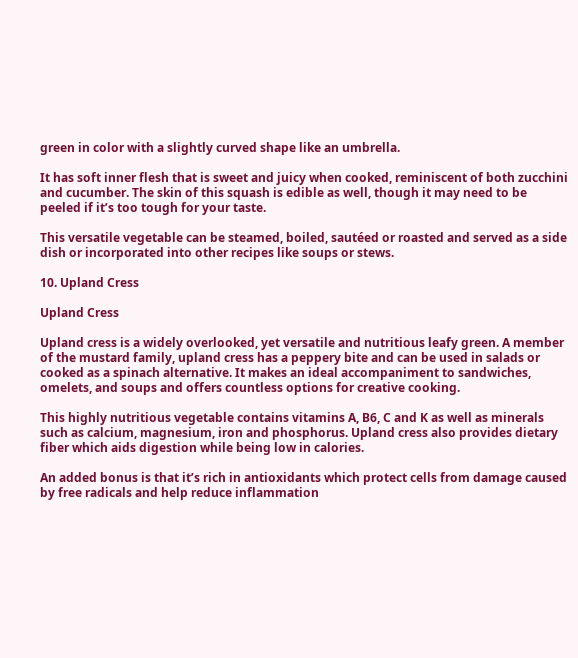green in color with a slightly curved shape like an umbrella.

It has soft inner flesh that is sweet and juicy when cooked, reminiscent of both zucchini and cucumber. The skin of this squash is edible as well, though it may need to be peeled if it’s too tough for your taste.

This versatile vegetable can be steamed, boiled, sautéed or roasted and served as a side dish or incorporated into other recipes like soups or stews.

10. Upland Cress

Upland Cress

Upland cress is a widely overlooked, yet versatile and nutritious leafy green. A member of the mustard family, upland cress has a peppery bite and can be used in salads or cooked as a spinach alternative. It makes an ideal accompaniment to sandwiches, omelets, and soups and offers countless options for creative cooking.

This highly nutritious vegetable contains vitamins A, B6, C and K as well as minerals such as calcium, magnesium, iron and phosphorus. Upland cress also provides dietary fiber which aids digestion while being low in calories.

An added bonus is that it’s rich in antioxidants which protect cells from damage caused by free radicals and help reduce inflammation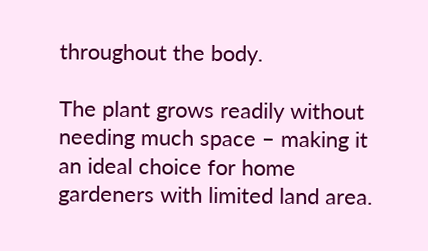throughout the body.

The plant grows readily without needing much space – making it an ideal choice for home gardeners with limited land area.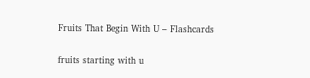Fruits That Begin With U – Flashcards

fruits starting with u